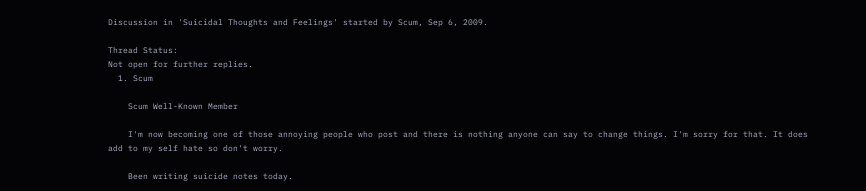Discussion in 'Suicidal Thoughts and Feelings' started by Scum, Sep 6, 2009.

Thread Status:
Not open for further replies.
  1. Scum

    Scum Well-Known Member

    I'm now becoming one of those annoying people who post and there is nothing anyone can say to change things. I'm sorry for that. It does add to my self hate so don't worry.

    Been writing suicide notes today.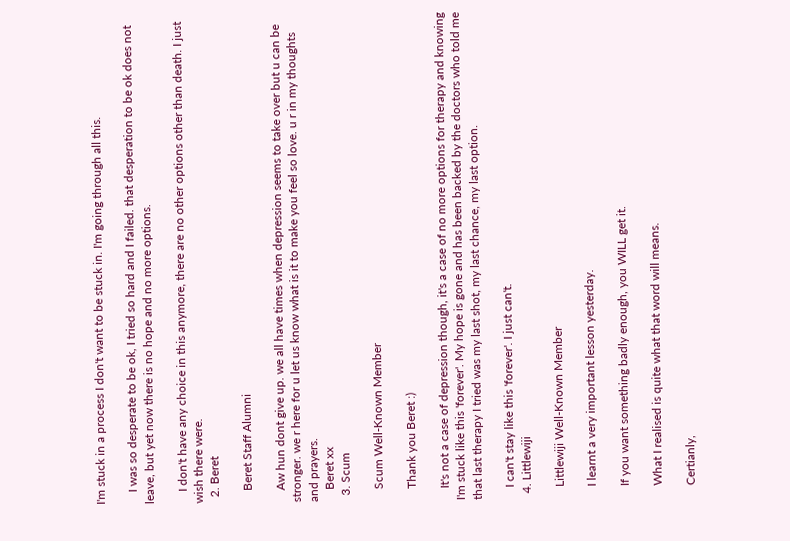I'm stuck in a process I don't want to be stuck in. I'm going through all this.

    I was so desperate to be ok, I tried so hard and I failed. that desperation to be ok does not leave, but yet now there is no hope and no more options.

    I don't have any choice in this anymore, there are no other options other than death. I just wish there were.
  2. Beret

    Beret Staff Alumni

    Aw hun dont give up. we all have times when depression seems to take over but u can be stronger. we r here for u let us know what is it to make you feel so love. u r in my thoughts and prayers.
    Beret xx
  3. Scum

    Scum Well-Known Member

    Thank you Beret :)

    It's not a case of depression though, it's a case of no more options for therapy and knowing I'm stuck like this 'forever'. My hope is gone and has been backed by the doctors who told me that last therapy I tried was my last shot, my last chance, my last option.

    I can't stay like this 'forever'. I just can't.
  4. Littlewiji

    Littlewiji Well-Known Member

    I learnt a very important lesson yesterday.

    If you want something badly enough, you WILL get it.

    What I realised is quite what that word will means.

    Certianly,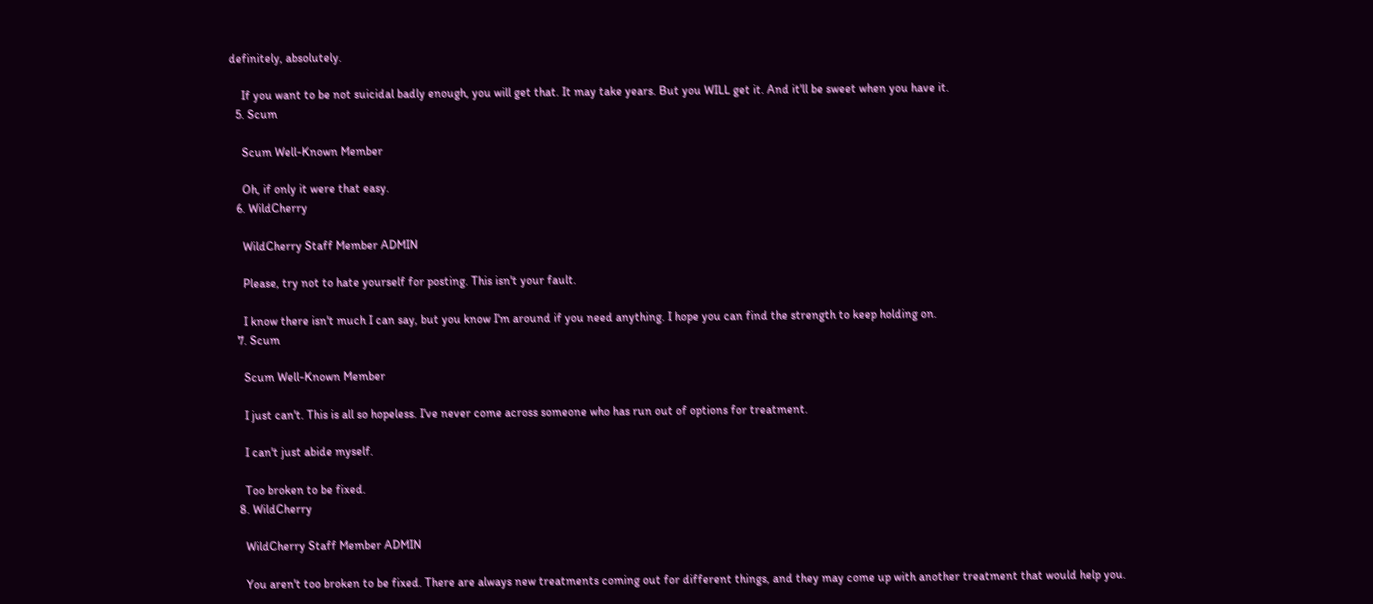definitely, absolutely.

    If you want to be not suicidal badly enough, you will get that. It may take years. But you WILL get it. And it'll be sweet when you have it.
  5. Scum

    Scum Well-Known Member

    Oh, if only it were that easy.
  6. WildCherry

    WildCherry Staff Member ADMIN

    Please, try not to hate yourself for posting. This isn't your fault.

    I know there isn't much I can say, but you know I'm around if you need anything. I hope you can find the strength to keep holding on.
  7. Scum

    Scum Well-Known Member

    I just can't. This is all so hopeless. I've never come across someone who has run out of options for treatment.

    I can't just abide myself.

    Too broken to be fixed.
  8. WildCherry

    WildCherry Staff Member ADMIN

    You aren't too broken to be fixed. There are always new treatments coming out for different things, and they may come up with another treatment that would help you.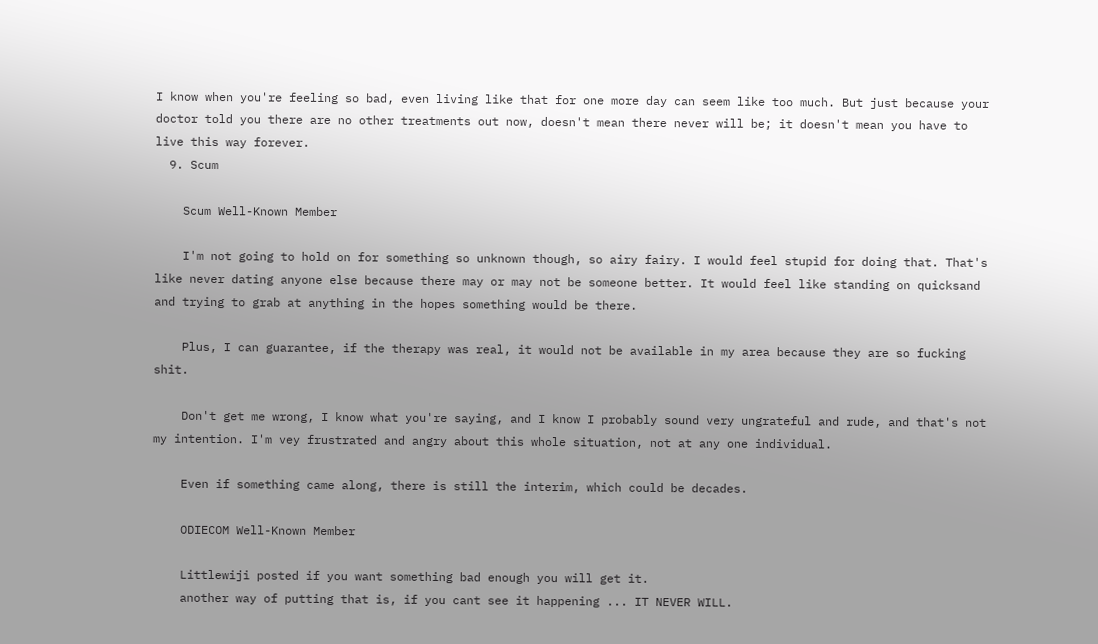I know when you're feeling so bad, even living like that for one more day can seem like too much. But just because your doctor told you there are no other treatments out now, doesn't mean there never will be; it doesn't mean you have to live this way forever.
  9. Scum

    Scum Well-Known Member

    I'm not going to hold on for something so unknown though, so airy fairy. I would feel stupid for doing that. That's like never dating anyone else because there may or may not be someone better. It would feel like standing on quicksand and trying to grab at anything in the hopes something would be there.

    Plus, I can guarantee, if the therapy was real, it would not be available in my area because they are so fucking shit.

    Don't get me wrong, I know what you're saying, and I know I probably sound very ungrateful and rude, and that's not my intention. I'm vey frustrated and angry about this whole situation, not at any one individual.

    Even if something came along, there is still the interim, which could be decades.

    ODIECOM Well-Known Member

    Littlewiji posted if you want something bad enough you will get it.
    another way of putting that is, if you cant see it happening ... IT NEVER WILL.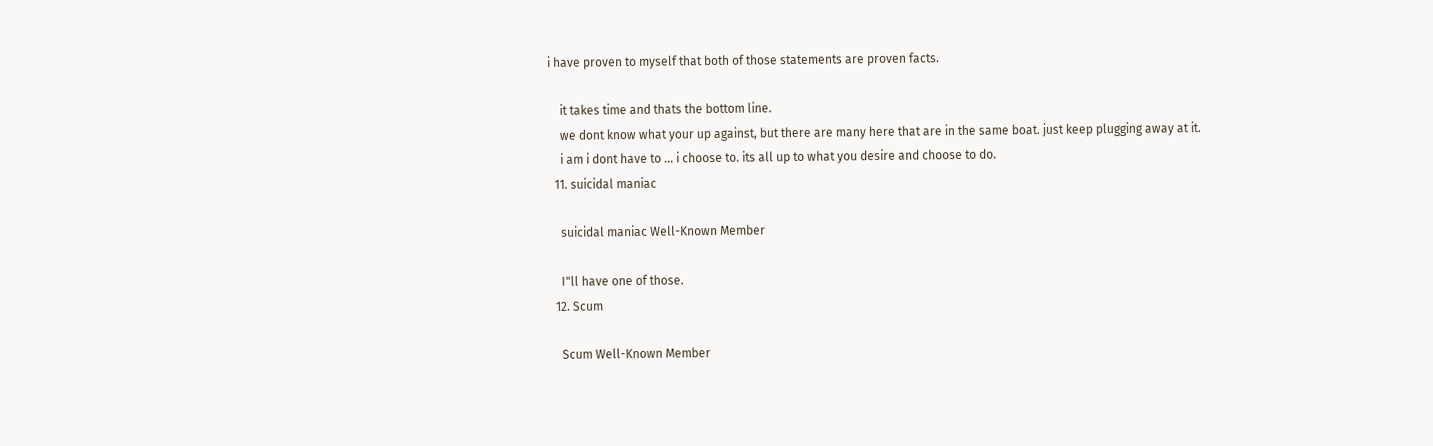i have proven to myself that both of those statements are proven facts.

    it takes time and thats the bottom line.
    we dont know what your up against, but there are many here that are in the same boat. just keep plugging away at it.
    i am i dont have to ... i choose to. its all up to what you desire and choose to do.
  11. suicidal maniac

    suicidal maniac Well-Known Member

    I"ll have one of those.
  12. Scum

    Scum Well-Known Member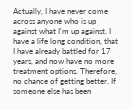Actually, I have never come across anyone who is up against what I'm up against. I have a life long condition, that I have already battled for 17 years, and now have no more treatment options. Therefore, no chance of getting better. If someone else has been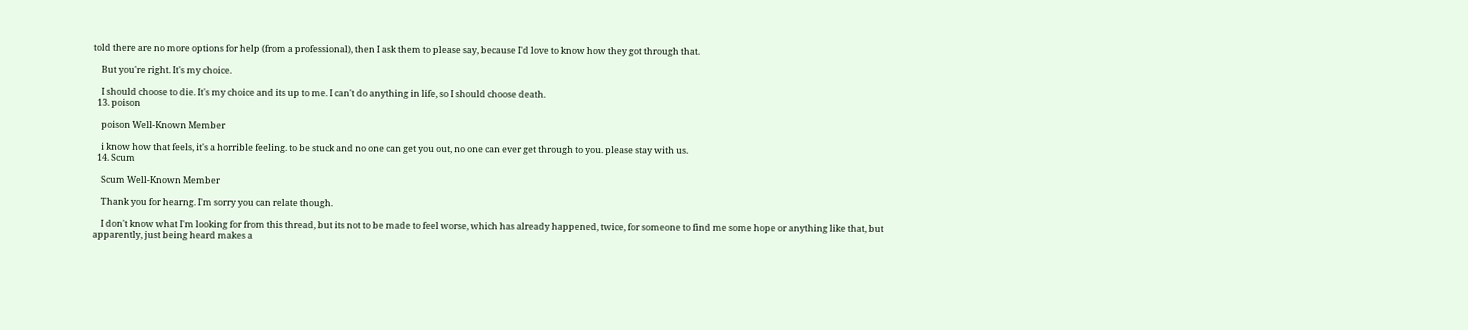told there are no more options for help (from a professional), then I ask them to please say, because I'd love to know how they got through that.

    But you're right. It's my choice.

    I should choose to die. It's my choice and its up to me. I can't do anything in life, so I should choose death.
  13. poison

    poison Well-Known Member

    i know how that feels, it's a horrible feeling. to be stuck and no one can get you out, no one can ever get through to you. please stay with us.
  14. Scum

    Scum Well-Known Member

    Thank you for hearng. I'm sorry you can relate though.

    I don't know what I'm looking for from this thread, but its not to be made to feel worse, which has already happened, twice, for someone to find me some hope or anything like that, but apparently, just being heard makes a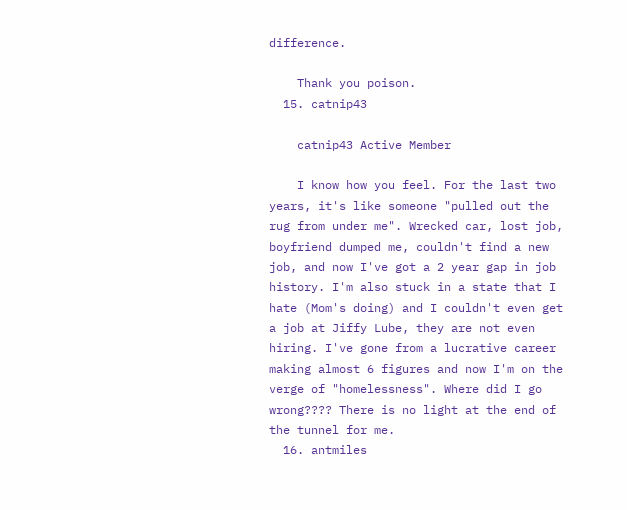difference.

    Thank you poison.
  15. catnip43

    catnip43 Active Member

    I know how you feel. For the last two years, it's like someone "pulled out the rug from under me". Wrecked car, lost job, boyfriend dumped me, couldn't find a new job, and now I've got a 2 year gap in job history. I'm also stuck in a state that I hate (Mom's doing) and I couldn't even get a job at Jiffy Lube, they are not even hiring. I've gone from a lucrative career making almost 6 figures and now I'm on the verge of "homelessness". Where did I go wrong???? There is no light at the end of the tunnel for me.
  16. antmiles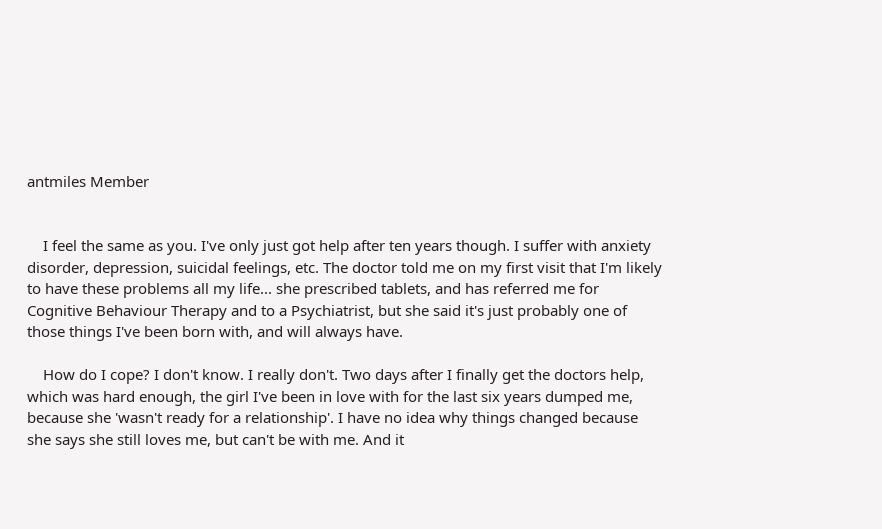antmiles Member


    I feel the same as you. I've only just got help after ten years though. I suffer with anxiety disorder, depression, suicidal feelings, etc. The doctor told me on my first visit that I'm likely to have these problems all my life... she prescribed tablets, and has referred me for Cognitive Behaviour Therapy and to a Psychiatrist, but she said it's just probably one of those things I've been born with, and will always have.

    How do I cope? I don't know. I really don't. Two days after I finally get the doctors help, which was hard enough, the girl I've been in love with for the last six years dumped me, because she 'wasn't ready for a relationship'. I have no idea why things changed because she says she still loves me, but can't be with me. And it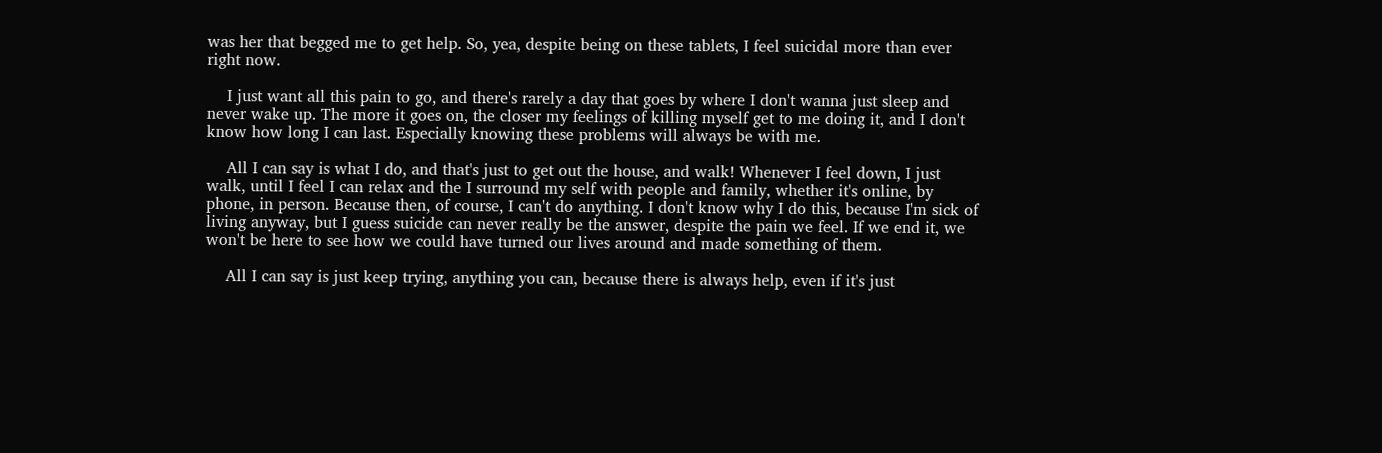was her that begged me to get help. So, yea, despite being on these tablets, I feel suicidal more than ever right now.

    I just want all this pain to go, and there's rarely a day that goes by where I don't wanna just sleep and never wake up. The more it goes on, the closer my feelings of killing myself get to me doing it, and I don't know how long I can last. Especially knowing these problems will always be with me.

    All I can say is what I do, and that's just to get out the house, and walk! Whenever I feel down, I just walk, until I feel I can relax and the I surround my self with people and family, whether it's online, by phone, in person. Because then, of course, I can't do anything. I don't know why I do this, because I'm sick of living anyway, but I guess suicide can never really be the answer, despite the pain we feel. If we end it, we won't be here to see how we could have turned our lives around and made something of them.

    All I can say is just keep trying, anything you can, because there is always help, even if it's just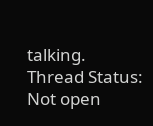talking.
Thread Status:
Not open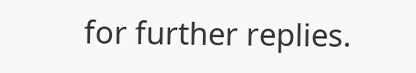for further replies.